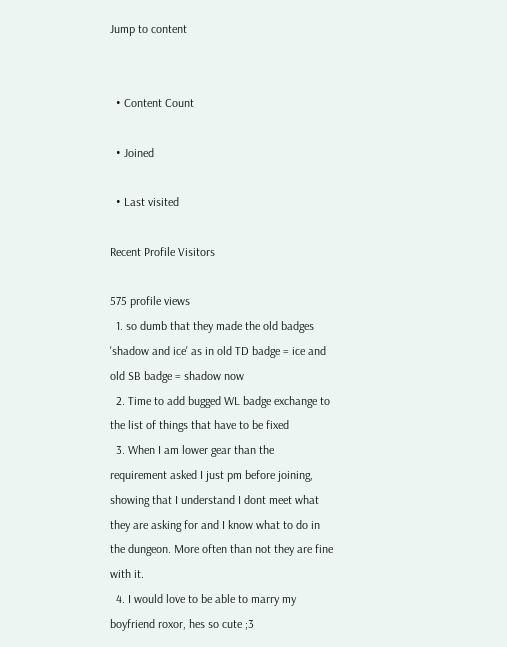Jump to content


  • Content Count

  • Joined

  • Last visited

Recent Profile Visitors

575 profile views
  1. so dumb that they made the old badges 'shadow and ice' as in old TD badge = ice and old SB badge = shadow now
  2. Time to add bugged WL badge exchange to the list of things that have to be fixed
  3. When I am lower gear than the requirement asked I just pm before joining, showing that I understand I dont meet what they are asking for and I know what to do in the dungeon. More often than not they are fine with it.
  4. I would love to be able to marry my boyfriend roxor, hes so cute ;3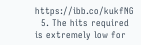https://ibb.co/kukfNG
  5. The hits required is extremely low for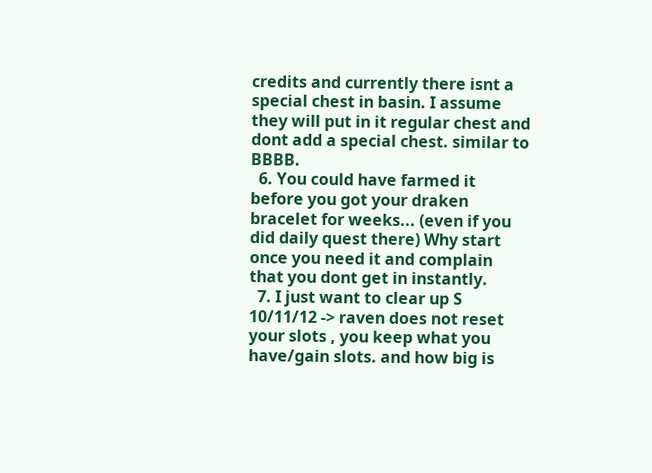credits and currently there isnt a special chest in basin. I assume they will put in it regular chest and dont add a special chest. similar to BBBB.
  6. You could have farmed it before you got your draken bracelet for weeks... (even if you did daily quest there) Why start once you need it and complain that you dont get in instantly.
  7. I just want to clear up S 10/11/12 -> raven does not reset your slots , you keep what you have/gain slots. and how big is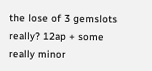the lose of 3 gemslots really? 12ap + some really minor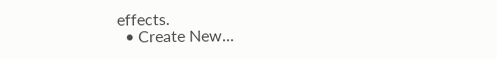effects.
  • Create New...